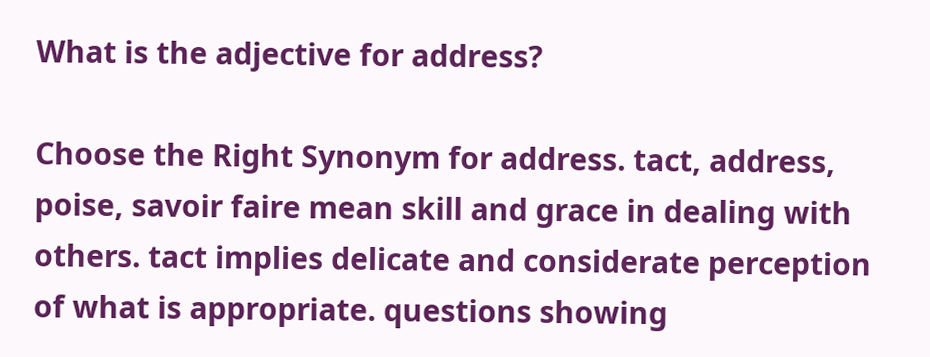What is the adjective for address?

Choose the Right Synonym for address. tact, address, poise, savoir faire mean skill and grace in dealing with others. tact implies delicate and considerate perception of what is appropriate. questions showing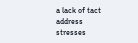a lack of tact address stresses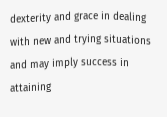dexterity and grace in dealing with new and trying situations and may imply success in attaining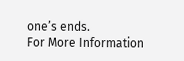one’s ends.
For More Information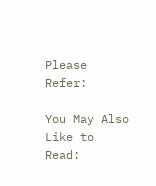Please Refer:

You May Also Like to Read: